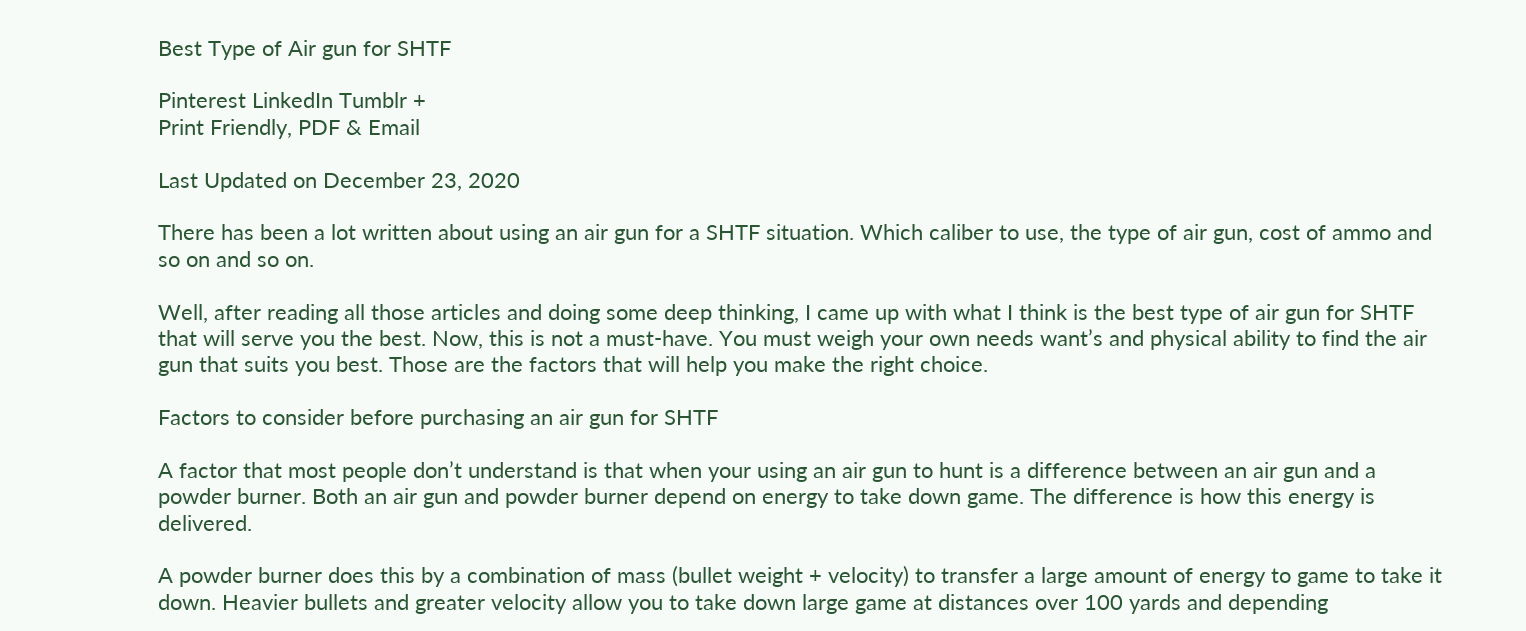Best Type of Air gun for SHTF

Pinterest LinkedIn Tumblr +
Print Friendly, PDF & Email

Last Updated on December 23, 2020

There has been a lot written about using an air gun for a SHTF situation. Which caliber to use, the type of air gun, cost of ammo and so on and so on.

Well, after reading all those articles and doing some deep thinking, I came up with what I think is the best type of air gun for SHTF that will serve you the best. Now, this is not a must-have. You must weigh your own needs want’s and physical ability to find the air gun that suits you best. Those are the factors that will help you make the right choice.

Factors to consider before purchasing an air gun for SHTF

A factor that most people don’t understand is that when your using an air gun to hunt is a difference between an air gun and a powder burner. Both an air gun and powder burner depend on energy to take down game. The difference is how this energy is delivered.

A powder burner does this by a combination of mass (bullet weight + velocity) to transfer a large amount of energy to game to take it down. Heavier bullets and greater velocity allow you to take down large game at distances over 100 yards and depending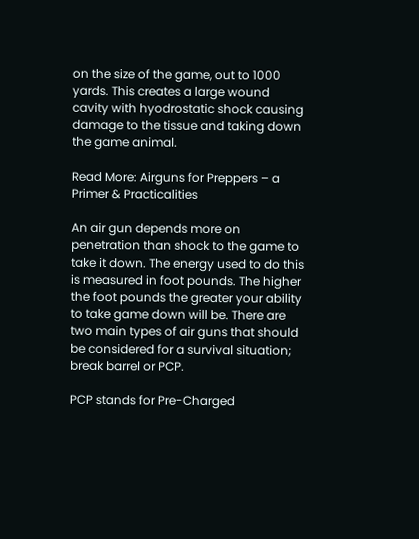on the size of the game, out to 1000 yards. This creates a large wound cavity with hyodrostatic shock causing damage to the tissue and taking down the game animal.

Read More: Airguns for Preppers – a Primer & Practicalities

An air gun depends more on penetration than shock to the game to take it down. The energy used to do this is measured in foot pounds. The higher the foot pounds the greater your ability to take game down will be. There are two main types of air guns that should be considered for a survival situation; break barrel or PCP.

PCP stands for Pre-Charged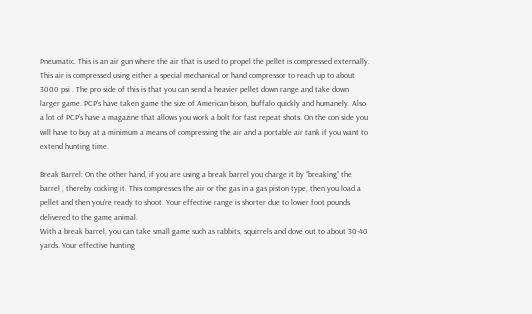Pneumatic. This is an air gun where the air that is used to propel the pellet is compressed externally. This air is compressed using either a special mechanical or hand compressor to reach up to about 3000 psi . The pro side of this is that you can send a heavier pellet down range and take down larger game. PCP’s have taken game the size of American bison, buffalo quickly and humanely. Also a lot of PCP’s have a magazine that allows you work a bolt for fast repeat shots. On the con side you will have to buy at a minimum a means of compressing the air and a portable air tank if you want to extend hunting time.

Break Barrel: On the other hand, if you are using a break barrel you charge it by “breaking” the barrel , thereby cocking it. This compresses the air or the gas in a gas piston type, then you load a pellet and then you’re ready to shoot. Your effective range is shorter due to lower foot pounds delivered to the game animal.
With a break barrel, you can take small game such as rabbits, squirrels and dove out to about 30-40 yards. Your effective hunting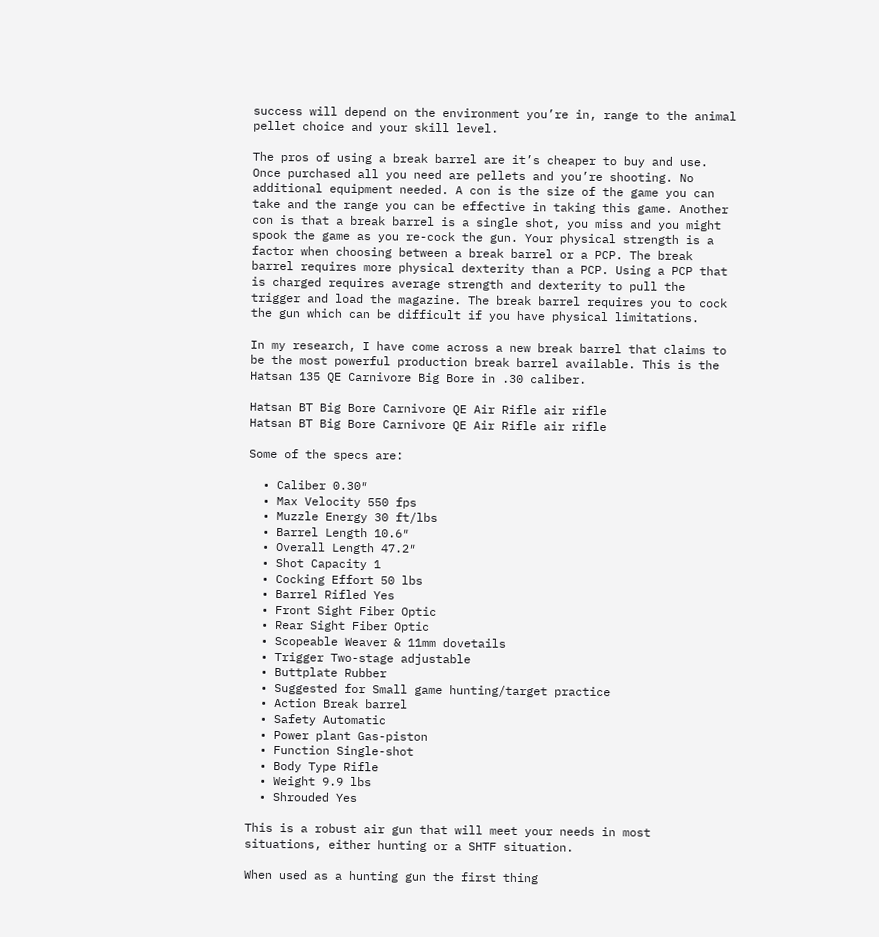success will depend on the environment you’re in, range to the animal pellet choice and your skill level.

The pros of using a break barrel are it’s cheaper to buy and use. Once purchased all you need are pellets and you’re shooting. No additional equipment needed. A con is the size of the game you can take and the range you can be effective in taking this game. Another con is that a break barrel is a single shot, you miss and you might spook the game as you re-cock the gun. Your physical strength is a factor when choosing between a break barrel or a PCP. The break barrel requires more physical dexterity than a PCP. Using a PCP that is charged requires average strength and dexterity to pull the trigger and load the magazine. The break barrel requires you to cock the gun which can be difficult if you have physical limitations.

In my research, I have come across a new break barrel that claims to be the most powerful production break barrel available. This is the Hatsan 135 QE Carnivore Big Bore in .30 caliber.

Hatsan BT Big Bore Carnivore QE Air Rifle air rifle
Hatsan BT Big Bore Carnivore QE Air Rifle air rifle

Some of the specs are:

  • Caliber 0.30″
  • Max Velocity 550 fps
  • Muzzle Energy 30 ft/lbs
  • Barrel Length 10.6″
  • Overall Length 47.2″
  • Shot Capacity 1
  • Cocking Effort 50 lbs
  • Barrel Rifled Yes
  • Front Sight Fiber Optic
  • Rear Sight Fiber Optic
  • Scopeable Weaver & 11mm dovetails
  • Trigger Two-stage adjustable
  • Buttplate Rubber
  • Suggested for Small game hunting/target practice
  • Action Break barrel
  • Safety Automatic
  • Power plant Gas-piston
  • Function Single-shot
  • Body Type Rifle
  • Weight 9.9 lbs
  • Shrouded Yes

This is a robust air gun that will meet your needs in most situations, either hunting or a SHTF situation.

When used as a hunting gun the first thing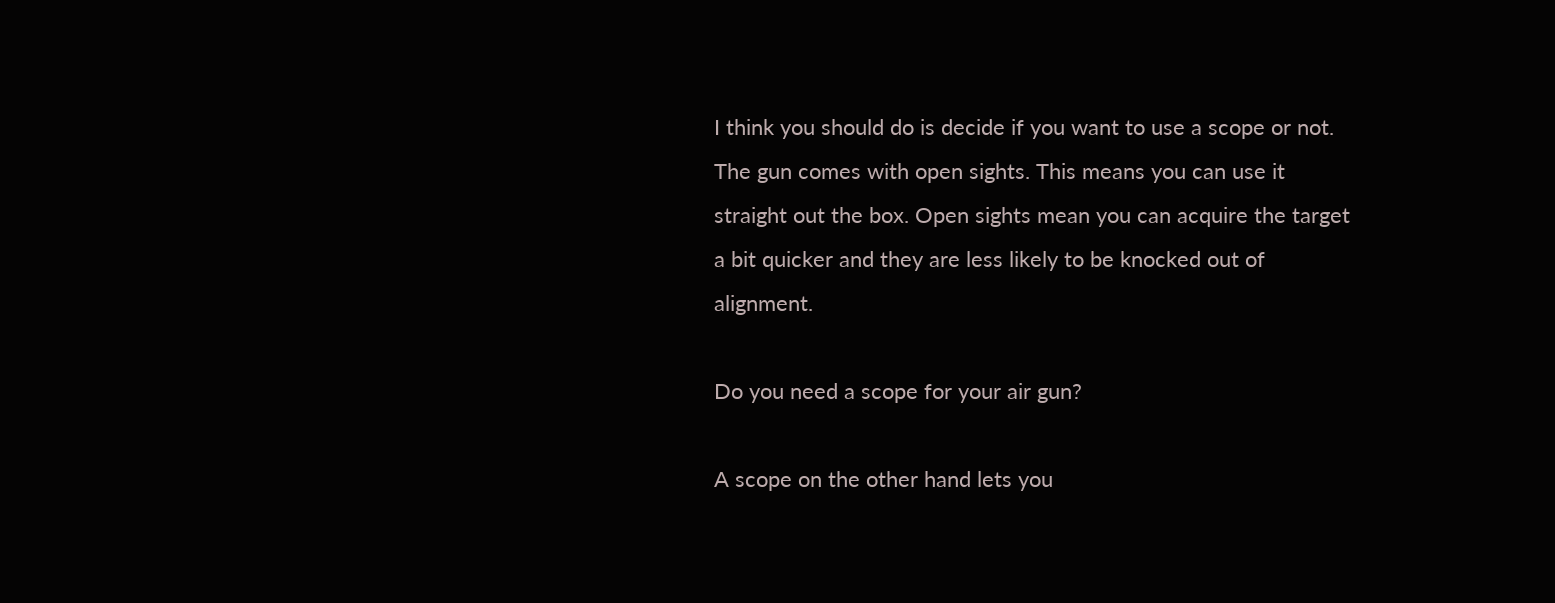I think you should do is decide if you want to use a scope or not. The gun comes with open sights. This means you can use it straight out the box. Open sights mean you can acquire the target a bit quicker and they are less likely to be knocked out of alignment.

Do you need a scope for your air gun?

A scope on the other hand lets you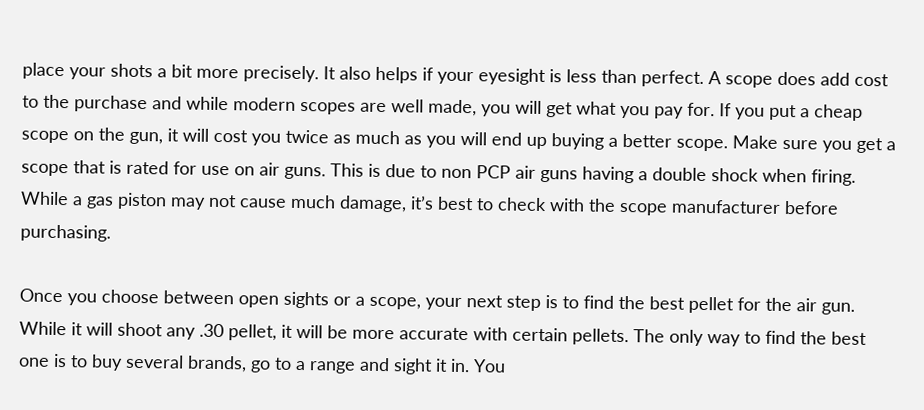place your shots a bit more precisely. It also helps if your eyesight is less than perfect. A scope does add cost to the purchase and while modern scopes are well made, you will get what you pay for. If you put a cheap scope on the gun, it will cost you twice as much as you will end up buying a better scope. Make sure you get a scope that is rated for use on air guns. This is due to non PCP air guns having a double shock when firing. While a gas piston may not cause much damage, it’s best to check with the scope manufacturer before purchasing.

Once you choose between open sights or a scope, your next step is to find the best pellet for the air gun. While it will shoot any .30 pellet, it will be more accurate with certain pellets. The only way to find the best one is to buy several brands, go to a range and sight it in. You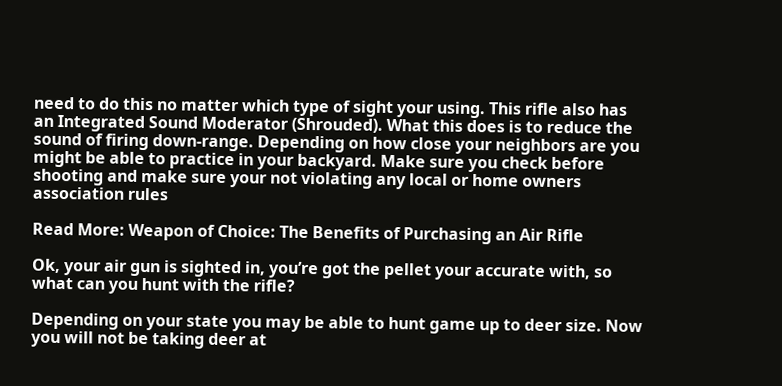need to do this no matter which type of sight your using. This rifle also has an Integrated Sound Moderator (Shrouded). What this does is to reduce the sound of firing down-range. Depending on how close your neighbors are you might be able to practice in your backyard. Make sure you check before shooting and make sure your not violating any local or home owners association rules

Read More: Weapon of Choice: The Benefits of Purchasing an Air Rifle

Ok, your air gun is sighted in, you’re got the pellet your accurate with, so what can you hunt with the rifle?

Depending on your state you may be able to hunt game up to deer size. Now you will not be taking deer at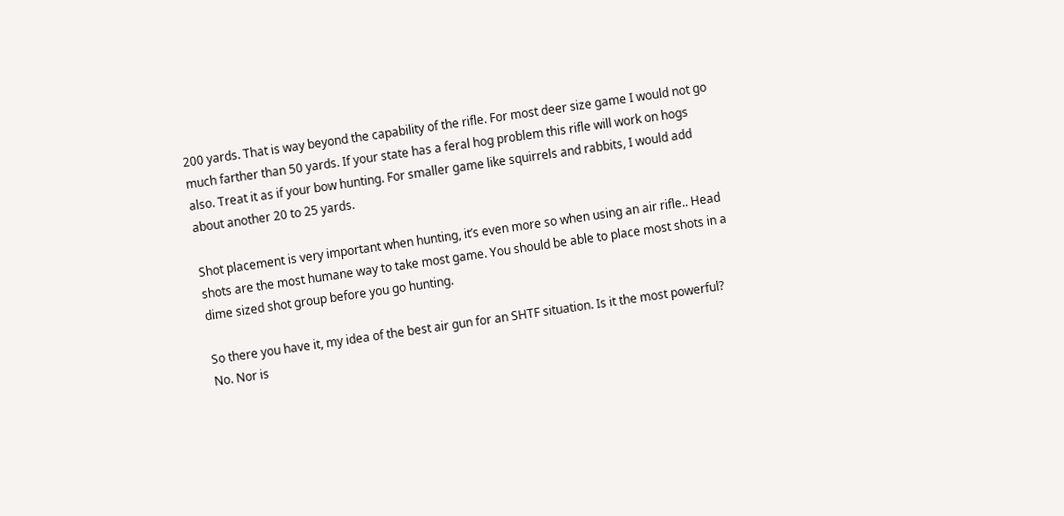200 yards. That is way beyond the capability of the rifle. For most deer size game I would not go much farther than 50 yards. If your state has a feral hog problem this rifle will work on hogs also. Treat it as if your bow hunting. For smaller game like squirrels and rabbits, I would add about another 20 to 25 yards.

Shot placement is very important when hunting, it’s even more so when using an air rifle.. Head shots are the most humane way to take most game. You should be able to place most shots in a dime sized shot group before you go hunting.

So there you have it, my idea of the best air gun for an SHTF situation. Is it the most powerful? No. Nor is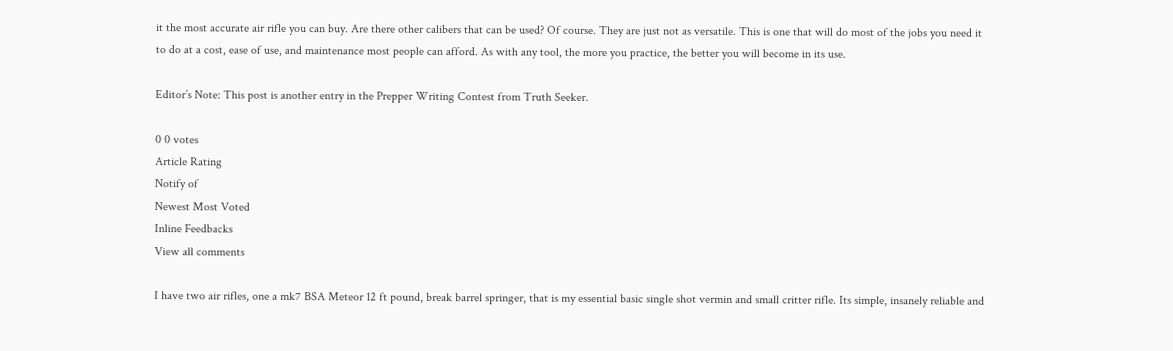it the most accurate air rifle you can buy. Are there other calibers that can be used? Of course. They are just not as versatile. This is one that will do most of the jobs you need it to do at a cost, ease of use, and maintenance most people can afford. As with any tool, the more you practice, the better you will become in its use.

Editor’s Note: This post is another entry in the Prepper Writing Contest from Truth Seeker.

0 0 votes
Article Rating
Notify of
Newest Most Voted
Inline Feedbacks
View all comments

I have two air rifles, one a mk7 BSA Meteor 12 ft pound, break barrel springer, that is my essential basic single shot vermin and small critter rifle. Its simple, insanely reliable and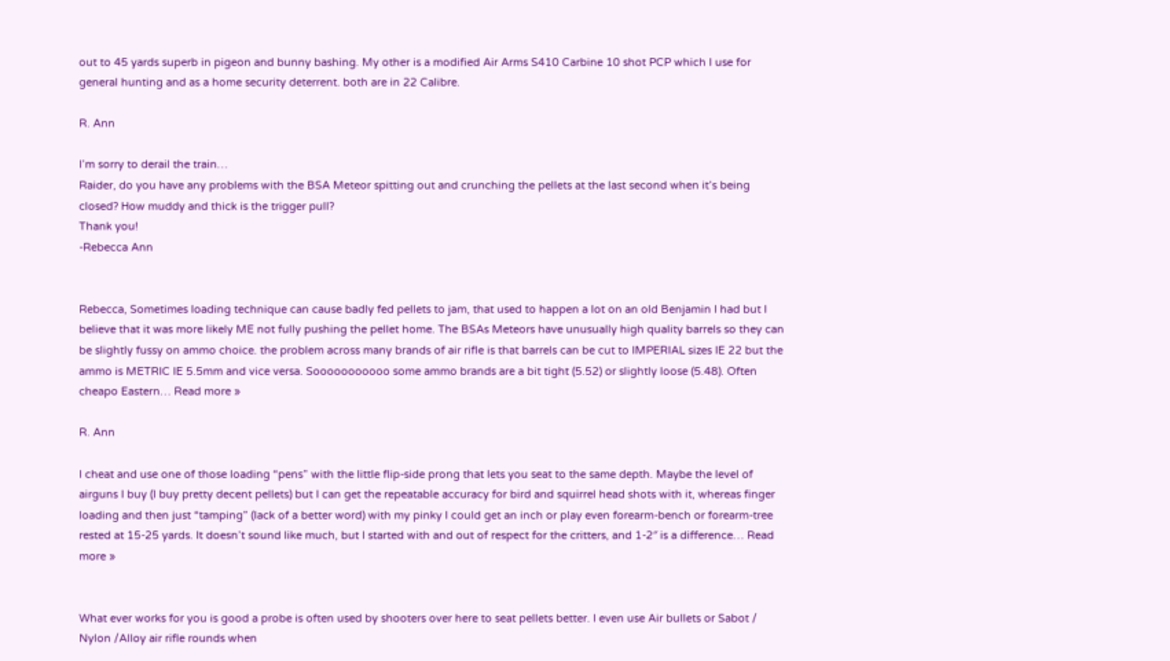out to 45 yards superb in pigeon and bunny bashing. My other is a modified Air Arms S410 Carbine 10 shot PCP which I use for general hunting and as a home security deterrent. both are in 22 Calibre.

R. Ann

I’m sorry to derail the train…
Raider, do you have any problems with the BSA Meteor spitting out and crunching the pellets at the last second when it’s being closed? How muddy and thick is the trigger pull?
Thank you!
-Rebecca Ann


Rebecca, Sometimes loading technique can cause badly fed pellets to jam, that used to happen a lot on an old Benjamin I had but I believe that it was more likely ME not fully pushing the pellet home. The BSAs Meteors have unusually high quality barrels so they can be slightly fussy on ammo choice. the problem across many brands of air rifle is that barrels can be cut to IMPERIAL sizes IE 22 but the ammo is METRIC IE 5.5mm and vice versa. Sooooooooooo some ammo brands are a bit tight (5.52) or slightly loose (5.48). Often cheapo Eastern… Read more »

R. Ann

I cheat and use one of those loading “pens” with the little flip-side prong that lets you seat to the same depth. Maybe the level of airguns I buy (I buy pretty decent pellets) but I can get the repeatable accuracy for bird and squirrel head shots with it, whereas finger loading and then just “tamping” (lack of a better word) with my pinky I could get an inch or play even forearm-bench or forearm-tree rested at 15-25 yards. It doesn’t sound like much, but I started with and out of respect for the critters, and 1-2″ is a difference… Read more »


What ever works for you is good a probe is often used by shooters over here to seat pellets better. I even use Air bullets or Sabot / Nylon /Alloy air rifle rounds when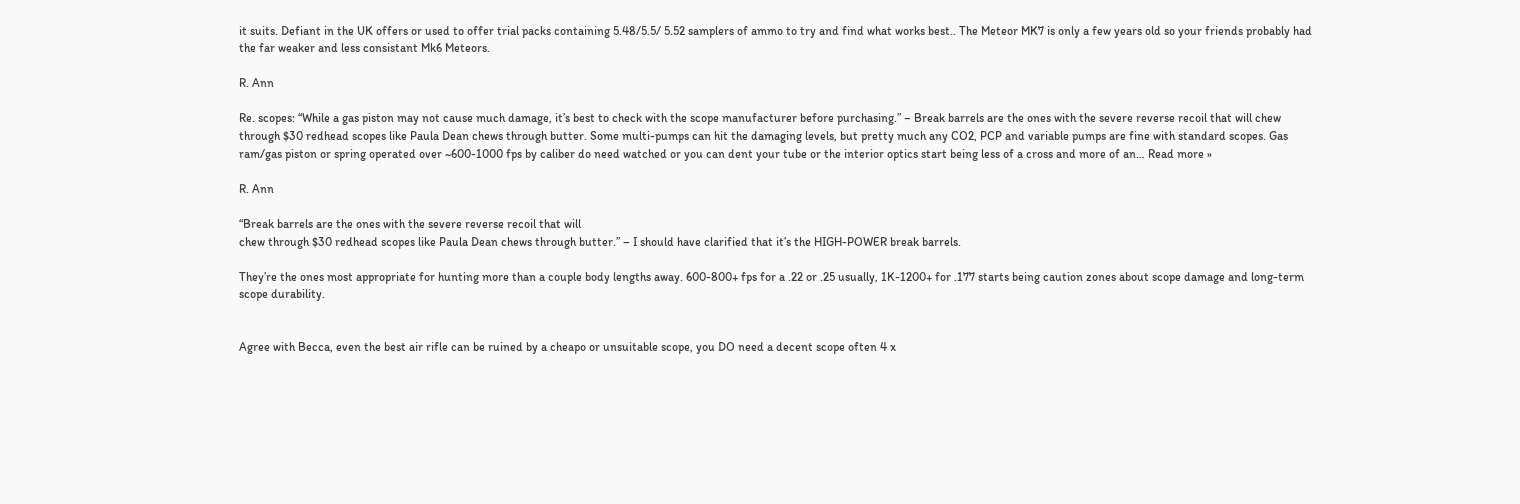it suits. Defiant in the UK offers or used to offer trial packs containing 5.48/5.5/ 5.52 samplers of ammo to try and find what works best.. The Meteor MK7 is only a few years old so your friends probably had the far weaker and less consistant Mk6 Meteors.

R. Ann

Re. scopes: “While a gas piston may not cause much damage, it’s best to check with the scope manufacturer before purchasing.” – Break barrels are the ones with the severe reverse recoil that will chew through $30 redhead scopes like Paula Dean chews through butter. Some multi-pumps can hit the damaging levels, but pretty much any CO2, PCP and variable pumps are fine with standard scopes. Gas ram/gas piston or spring operated over ~600-1000 fps by caliber do need watched or you can dent your tube or the interior optics start being less of a cross and more of an… Read more »

R. Ann

“Break barrels are the ones with the severe reverse recoil that will
chew through $30 redhead scopes like Paula Dean chews through butter.” – I should have clarified that it’s the HIGH-POWER break barrels.

They’re the ones most appropriate for hunting more than a couple body lengths away. 600-800+ fps for a .22 or .25 usually, 1K-1200+ for .177 starts being caution zones about scope damage and long-term scope durability.


Agree with Becca, even the best air rifle can be ruined by a cheapo or unsuitable scope, you DO need a decent scope often 4 x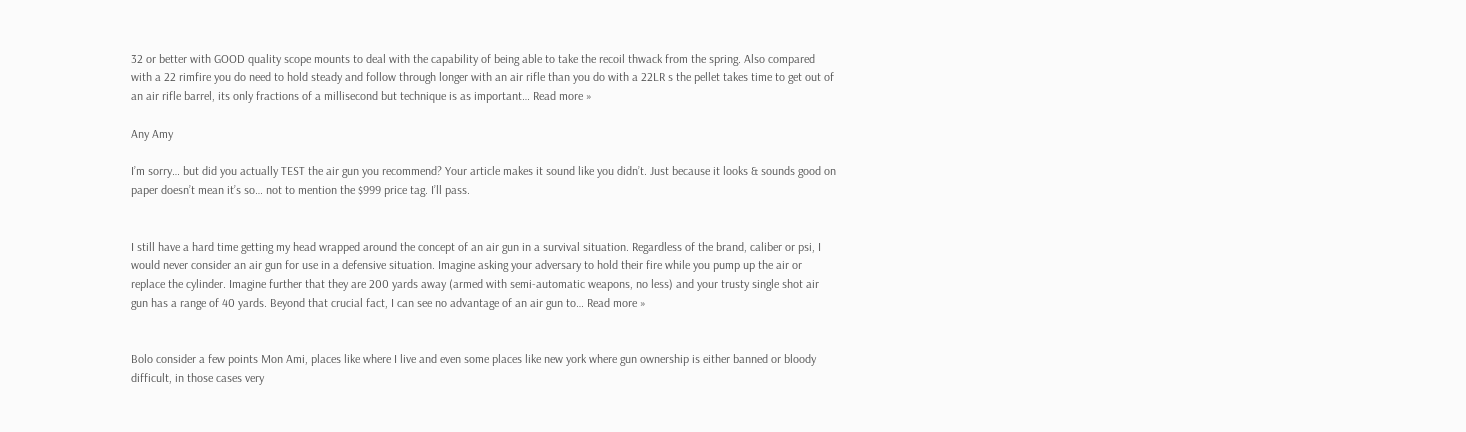32 or better with GOOD quality scope mounts to deal with the capability of being able to take the recoil thwack from the spring. Also compared with a 22 rimfire you do need to hold steady and follow through longer with an air rifle than you do with a 22LR s the pellet takes time to get out of an air rifle barrel, its only fractions of a millisecond but technique is as important… Read more »

Any Amy

I’m sorry… but did you actually TEST the air gun you recommend? Your article makes it sound like you didn’t. Just because it looks & sounds good on paper doesn’t mean it’s so… not to mention the $999 price tag. I’ll pass.


I still have a hard time getting my head wrapped around the concept of an air gun in a survival situation. Regardless of the brand, caliber or psi, I would never consider an air gun for use in a defensive situation. Imagine asking your adversary to hold their fire while you pump up the air or replace the cylinder. Imagine further that they are 200 yards away (armed with semi-automatic weapons, no less) and your trusty single shot air gun has a range of 40 yards. Beyond that crucial fact, I can see no advantage of an air gun to… Read more »


Bolo consider a few points Mon Ami, places like where I live and even some places like new york where gun ownership is either banned or bloody difficult, in those cases very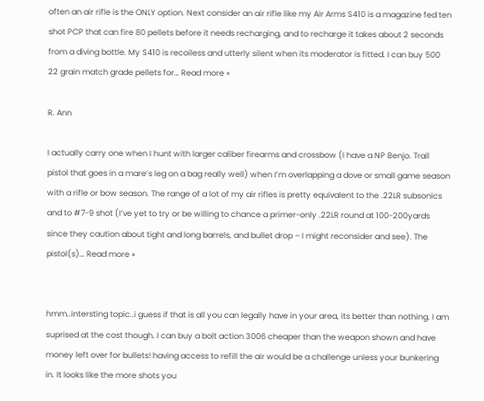often an air rifle is the ONLY option. Next consider an air rifle like my Air Arms S410 is a magazine fed ten shot PCP that can fire 80 pellets before it needs recharging, and to recharge it takes about 2 seconds from a diving bottle. My S410 is recoiless and utterly silent when its moderator is fitted. I can buy 500 22 grain match grade pellets for… Read more »

R. Ann

I actually carry one when I hunt with larger caliber firearms and crossbow (I have a NP Benjo. Trail pistol that goes in a mare’s leg on a bag really well) when I’m overlapping a dove or small game season with a rifle or bow season. The range of a lot of my air rifles is pretty equivalent to the .22LR subsonics and to #7-9 shot (I’ve yet to try or be willing to chance a primer-only .22LR round at 100-200yards since they caution about tight and long barrels, and bullet drop – I might reconsider and see). The pistol(s)… Read more »


hmm..intersting topic..i guess if that is all you can legally have in your area, its better than nothing. I am suprised at the cost though. I can buy a bolt action 3006 cheaper than the weapon shown and have money left over for bullets! having access to refill the air would be a challenge unless your bunkering in. It looks like the more shots you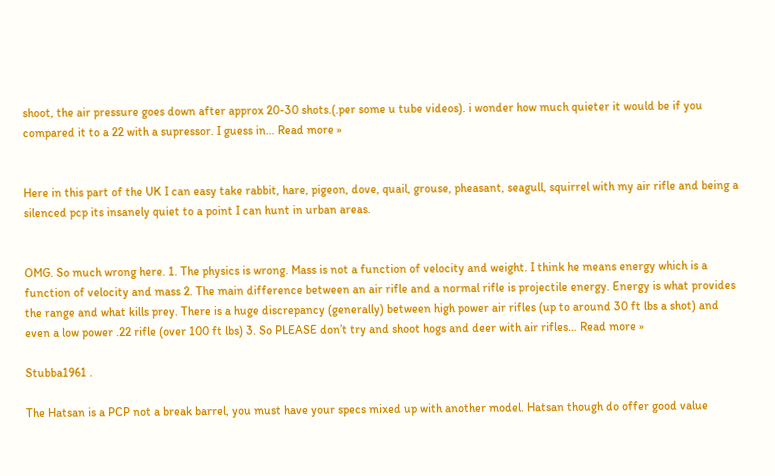shoot, the air pressure goes down after approx 20-30 shots.(.per some u tube videos). i wonder how much quieter it would be if you compared it to a 22 with a supressor. I guess in… Read more »


Here in this part of the UK I can easy take rabbit, hare, pigeon, dove, quail, grouse, pheasant, seagull, squirrel with my air rifle and being a silenced pcp its insanely quiet to a point I can hunt in urban areas.


OMG. So much wrong here. 1. The physics is wrong. Mass is not a function of velocity and weight. I think he means energy which is a function of velocity and mass 2. The main difference between an air rifle and a normal rifle is projectile energy. Energy is what provides the range and what kills prey. There is a huge discrepancy (generally) between high power air rifles (up to around 30 ft lbs a shot) and even a low power .22 rifle (over 100 ft lbs) 3. So PLEASE don’t try and shoot hogs and deer with air rifles… Read more »

Stubba1961 .

The Hatsan is a PCP not a break barrel, you must have your specs mixed up with another model. Hatsan though do offer good value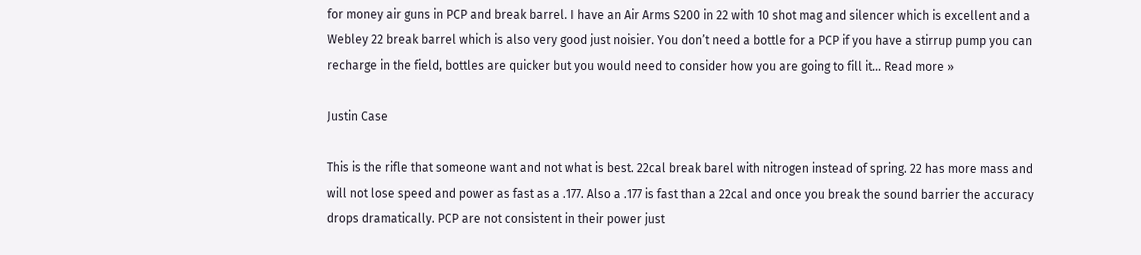for money air guns in PCP and break barrel. I have an Air Arms S200 in 22 with 10 shot mag and silencer which is excellent and a Webley 22 break barrel which is also very good just noisier. You don’t need a bottle for a PCP if you have a stirrup pump you can recharge in the field, bottles are quicker but you would need to consider how you are going to fill it… Read more »

Justin Case

This is the rifle that someone want and not what is best. 22cal break barel with nitrogen instead of spring. 22 has more mass and will not lose speed and power as fast as a .177. Also a .177 is fast than a 22cal and once you break the sound barrier the accuracy drops dramatically. PCP are not consistent in their power just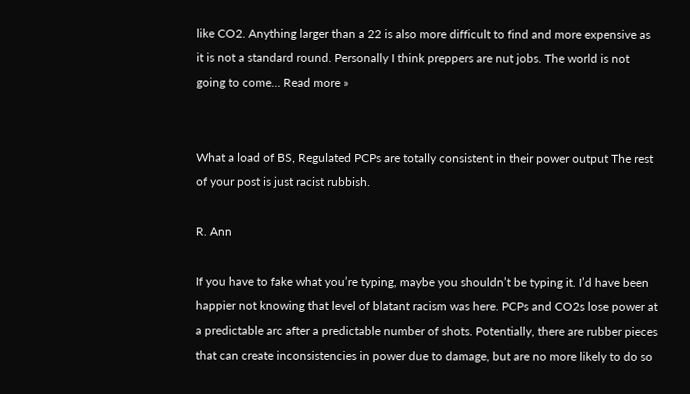like CO2. Anything larger than a 22 is also more difficult to find and more expensive as it is not a standard round. Personally I think preppers are nut jobs. The world is not going to come… Read more »


What a load of BS, Regulated PCPs are totally consistent in their power output The rest of your post is just racist rubbish.

R. Ann

If you have to fake what you’re typing, maybe you shouldn’t be typing it. I’d have been happier not knowing that level of blatant racism was here. PCPs and CO2s lose power at a predictable arc after a predictable number of shots. Potentially, there are rubber pieces that can create inconsistencies in power due to damage, but are no more likely to do so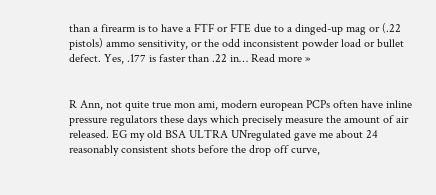than a firearm is to have a FTF or FTE due to a dinged-up mag or (.22 pistols) ammo sensitivity, or the odd inconsistent powder load or bullet defect. Yes, .177 is faster than .22 in… Read more »


R Ann, not quite true mon ami, modern european PCPs often have inline pressure regulators these days which precisely measure the amount of air released. EG my old BSA ULTRA UNregulated gave me about 24 reasonably consistent shots before the drop off curve,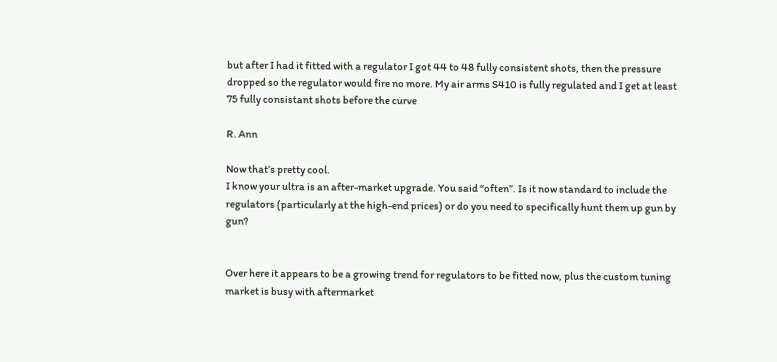but after I had it fitted with a regulator I got 44 to 48 fully consistent shots, then the pressure dropped so the regulator would fire no more. My air arms S410 is fully regulated and I get at least 75 fully consistant shots before the curve

R. Ann

Now that’s pretty cool.
I know your ultra is an after-market upgrade. You said “often”. Is it now standard to include the regulators (particularly at the high-end prices) or do you need to specifically hunt them up gun by gun?


Over here it appears to be a growing trend for regulators to be fitted now, plus the custom tuning market is busy with aftermarket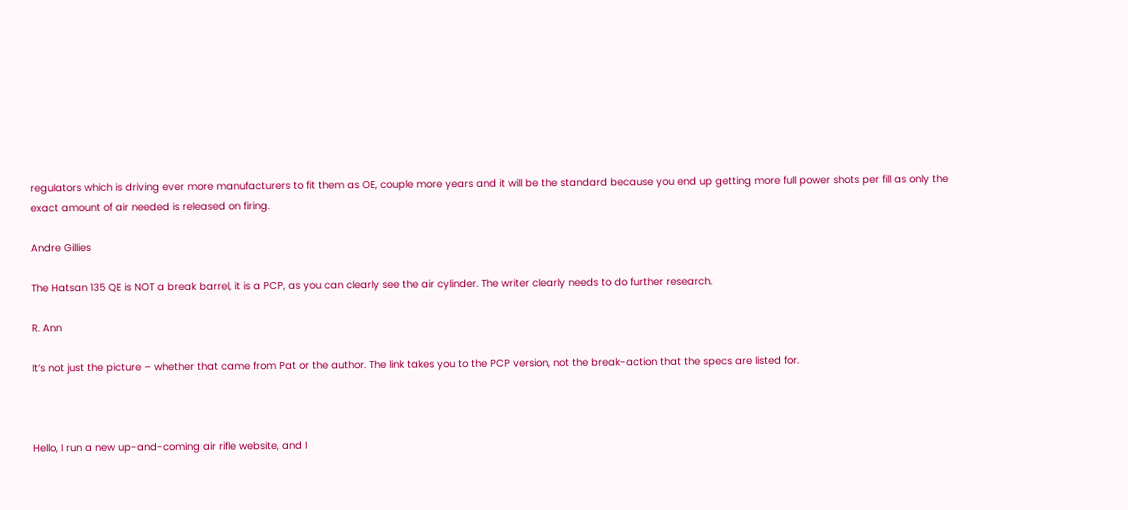regulators which is driving ever more manufacturers to fit them as OE, couple more years and it will be the standard because you end up getting more full power shots per fill as only the exact amount of air needed is released on firing.

Andre Gillies

The Hatsan 135 QE is NOT a break barrel, it is a PCP, as you can clearly see the air cylinder. The writer clearly needs to do further research.

R. Ann

It’s not just the picture – whether that came from Pat or the author. The link takes you to the PCP version, not the break-action that the specs are listed for.



Hello, I run a new up-and-coming air rifle website, and I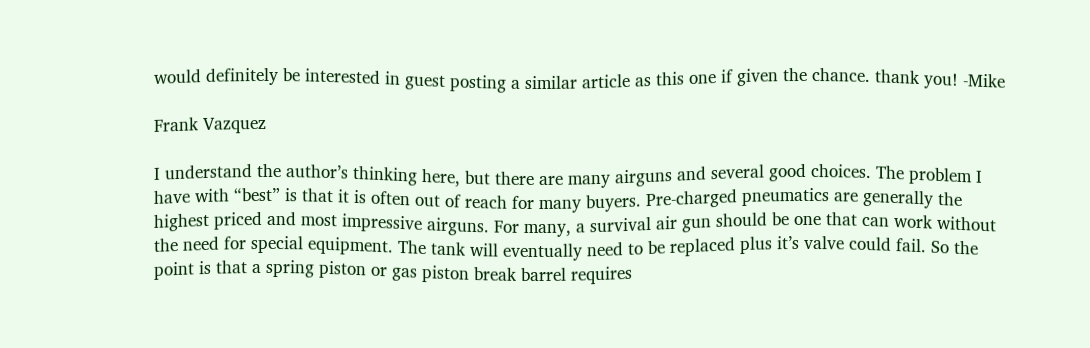would definitely be interested in guest posting a similar article as this one if given the chance. thank you! -Mike

Frank Vazquez

I understand the author’s thinking here, but there are many airguns and several good choices. The problem I have with “best” is that it is often out of reach for many buyers. Pre-charged pneumatics are generally the highest priced and most impressive airguns. For many, a survival air gun should be one that can work without the need for special equipment. The tank will eventually need to be replaced plus it’s valve could fail. So the point is that a spring piston or gas piston break barrel requires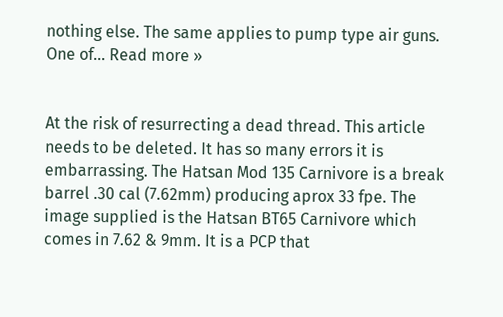nothing else. The same applies to pump type air guns. One of… Read more »


At the risk of resurrecting a dead thread. This article needs to be deleted. It has so many errors it is embarrassing. The Hatsan Mod 135 Carnivore is a break barrel .30 cal (7.62mm) producing aprox 33 fpe. The image supplied is the Hatsan BT65 Carnivore which comes in 7.62 & 9mm. It is a PCP that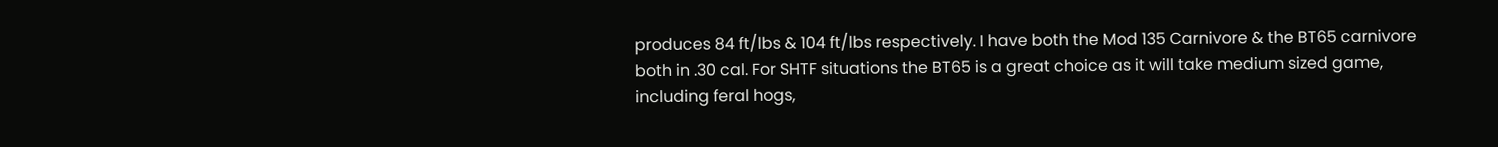produces 84 ft/lbs & 104 ft/lbs respectively. I have both the Mod 135 Carnivore & the BT65 carnivore both in .30 cal. For SHTF situations the BT65 is a great choice as it will take medium sized game, including feral hogs,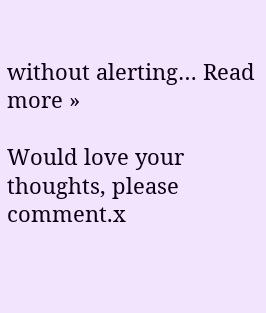without alerting… Read more »

Would love your thoughts, please comment.x